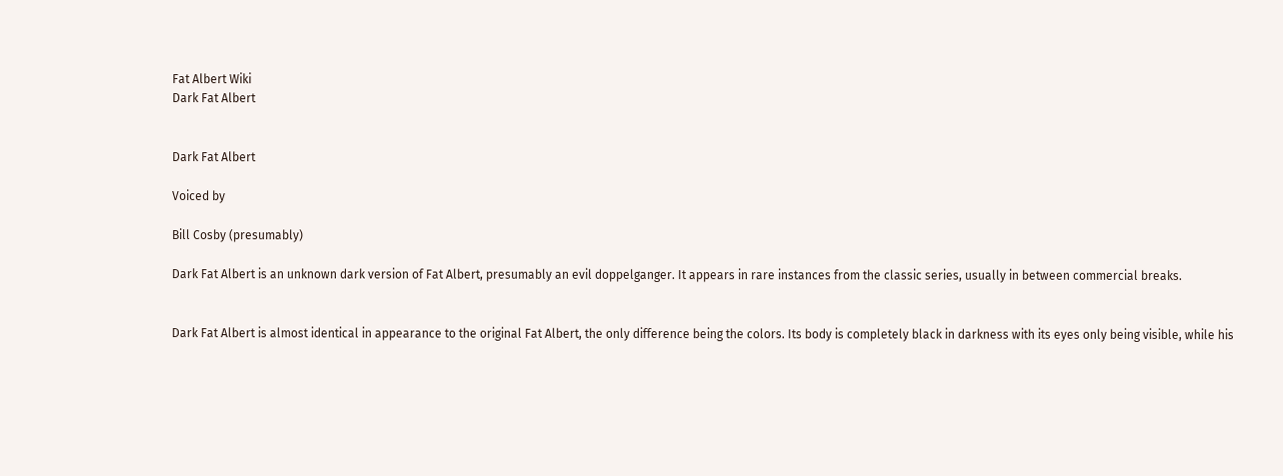Fat Albert Wiki
Dark Fat Albert


Dark Fat Albert

Voiced by

Bill Cosby (presumably)

Dark Fat Albert is an unknown dark version of Fat Albert, presumably an evil doppelganger. It appears in rare instances from the classic series, usually in between commercial breaks.


Dark Fat Albert is almost identical in appearance to the original Fat Albert, the only difference being the colors. Its body is completely black in darkness with its eyes only being visible, while his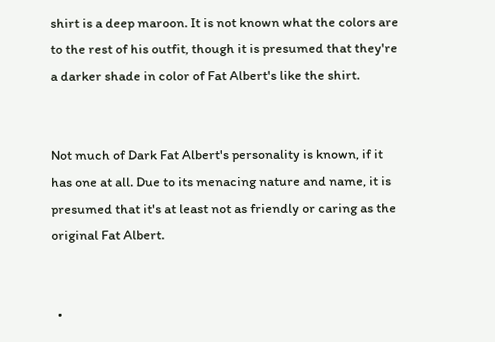shirt is a deep maroon. It is not known what the colors are to the rest of his outfit, though it is presumed that they're a darker shade in color of Fat Albert's like the shirt.


Not much of Dark Fat Albert's personality is known, if it has one at all. Due to its menacing nature and name, it is presumed that it's at least not as friendly or caring as the original Fat Albert.


  •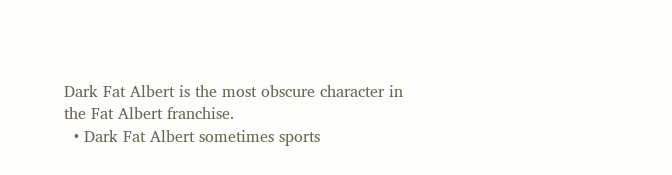Dark Fat Albert is the most obscure character in the Fat Albert franchise.
  • Dark Fat Albert sometimes sports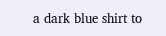a dark blue shirt to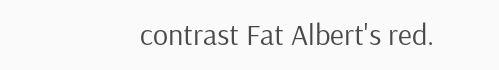contrast Fat Albert's red.